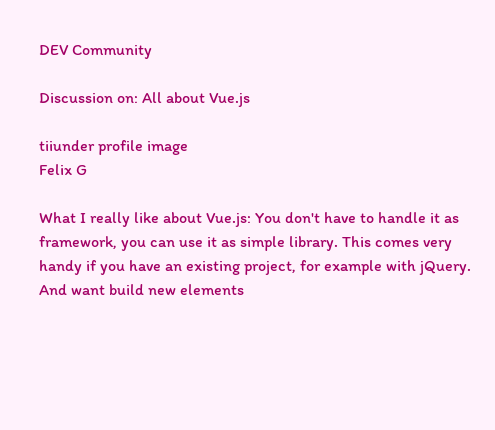DEV Community

Discussion on: All about Vue.js

tiiunder profile image
Felix G

What I really like about Vue.js: You don't have to handle it as framework, you can use it as simple library. This comes very handy if you have an existing project, for example with jQuery. And want build new elements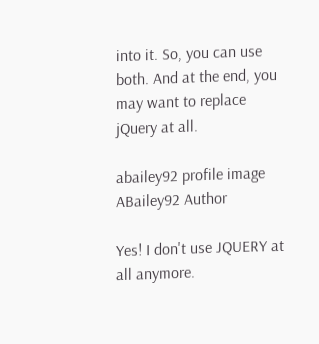into it. So, you can use both. And at the end, you may want to replace jQuery at all.

abailey92 profile image
ABailey92 Author

Yes! I don't use JQUERY at all anymore.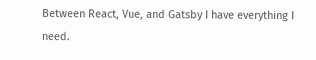Between React, Vue, and Gatsby I have everything I need.